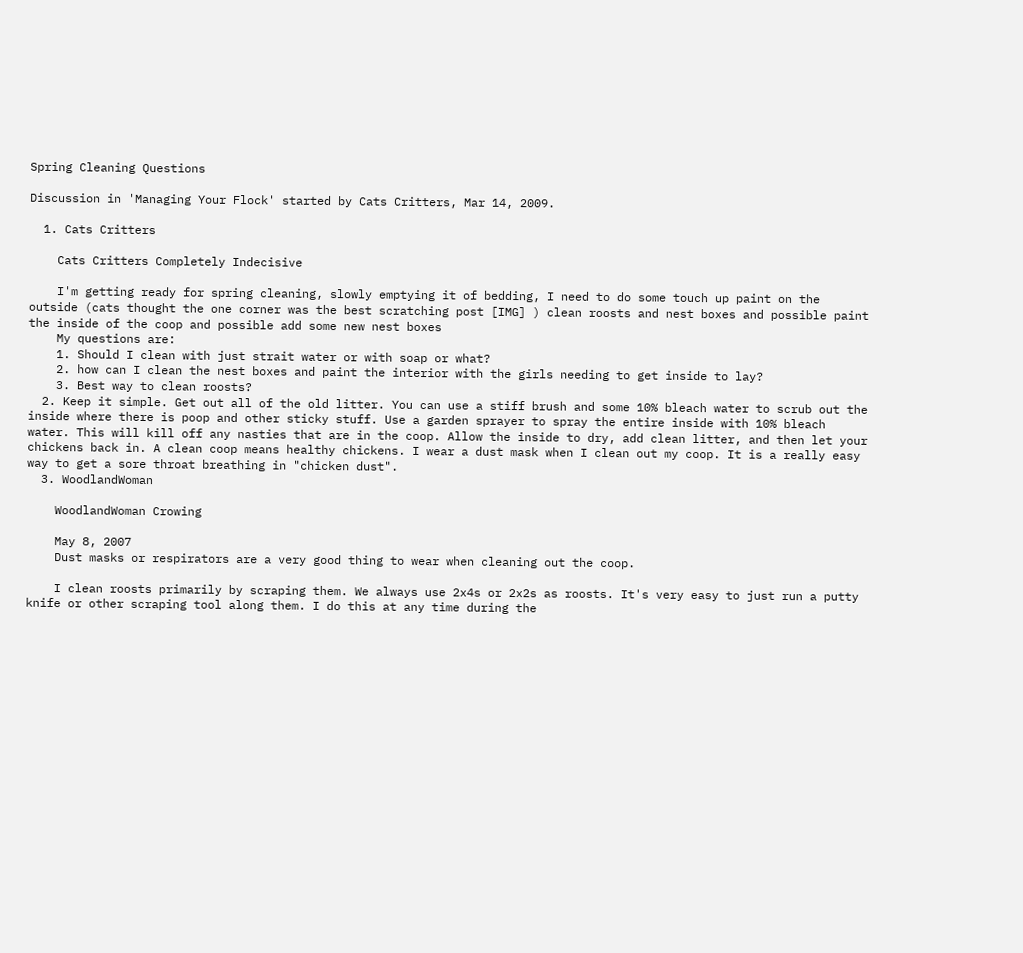Spring Cleaning Questions

Discussion in 'Managing Your Flock' started by Cats Critters, Mar 14, 2009.

  1. Cats Critters

    Cats Critters Completely Indecisive

    I'm getting ready for spring cleaning, slowly emptying it of bedding, I need to do some touch up paint on the outside (cats thought the one corner was the best scratching post [IMG] ) clean roosts and nest boxes and possible paint the inside of the coop and possible add some new nest boxes
    My questions are:
    1. Should I clean with just strait water or with soap or what?
    2. how can I clean the nest boxes and paint the interior with the girls needing to get inside to lay?
    3. Best way to clean roosts?
  2. Keep it simple. Get out all of the old litter. You can use a stiff brush and some 10% bleach water to scrub out the inside where there is poop and other sticky stuff. Use a garden sprayer to spray the entire inside with 10% bleach water. This will kill off any nasties that are in the coop. Allow the inside to dry, add clean litter, and then let your chickens back in. A clean coop means healthy chickens. I wear a dust mask when I clean out my coop. It is a really easy way to get a sore throat breathing in "chicken dust".
  3. WoodlandWoman

    WoodlandWoman Crowing

    May 8, 2007
    Dust masks or respirators are a very good thing to wear when cleaning out the coop.

    I clean roosts primarily by scraping them. We always use 2x4s or 2x2s as roosts. It's very easy to just run a putty knife or other scraping tool along them. I do this at any time during the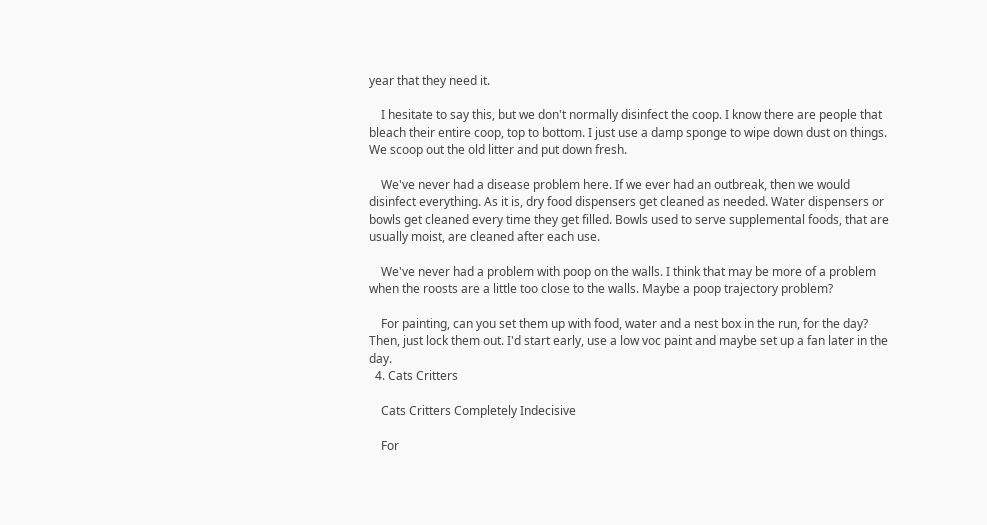year that they need it.

    I hesitate to say this, but we don't normally disinfect the coop. I know there are people that bleach their entire coop, top to bottom. I just use a damp sponge to wipe down dust on things. We scoop out the old litter and put down fresh.

    We've never had a disease problem here. If we ever had an outbreak, then we would disinfect everything. As it is, dry food dispensers get cleaned as needed. Water dispensers or bowls get cleaned every time they get filled. Bowls used to serve supplemental foods, that are usually moist, are cleaned after each use.

    We've never had a problem with poop on the walls. I think that may be more of a problem when the roosts are a little too close to the walls. Maybe a poop trajectory problem?

    For painting, can you set them up with food, water and a nest box in the run, for the day? Then, just lock them out. I'd start early, use a low voc paint and maybe set up a fan later in the day.
  4. Cats Critters

    Cats Critters Completely Indecisive

    For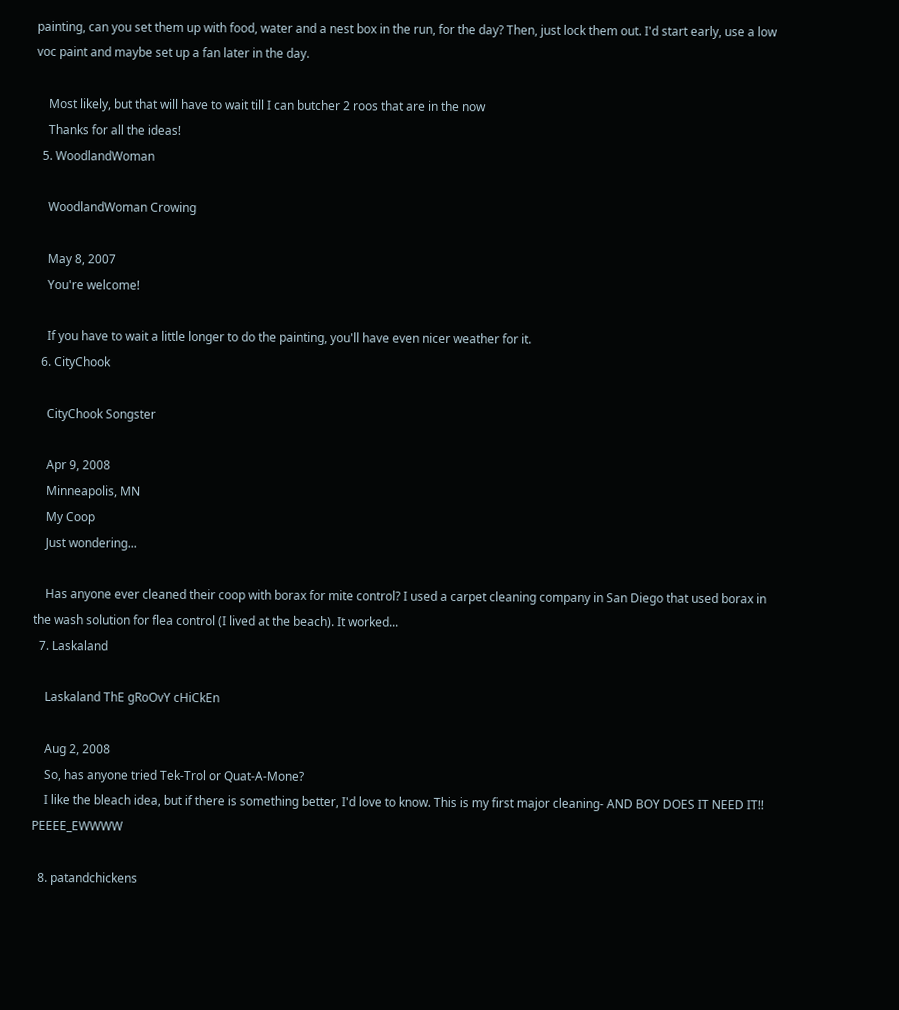painting, can you set them up with food, water and a nest box in the run, for the day? Then, just lock them out. I'd start early, use a low voc paint and maybe set up a fan later in the day.

    Most likely, but that will have to wait till I can butcher 2 roos that are in the now
    Thanks for all the ideas!
  5. WoodlandWoman

    WoodlandWoman Crowing

    May 8, 2007
    You're welcome!

    If you have to wait a little longer to do the painting, you'll have even nicer weather for it.
  6. CityChook

    CityChook Songster

    Apr 9, 2008
    Minneapolis, MN
    My Coop
    Just wondering...

    Has anyone ever cleaned their coop with borax for mite control? I used a carpet cleaning company in San Diego that used borax in the wash solution for flea control (I lived at the beach). It worked...
  7. Laskaland

    Laskaland ThE gRoOvY cHiCkEn

    Aug 2, 2008
    So, has anyone tried Tek-Trol or Quat-A-Mone?
    I like the bleach idea, but if there is something better, I'd love to know. This is my first major cleaning- AND BOY DOES IT NEED IT!! PEEEE_EWWWW

  8. patandchickens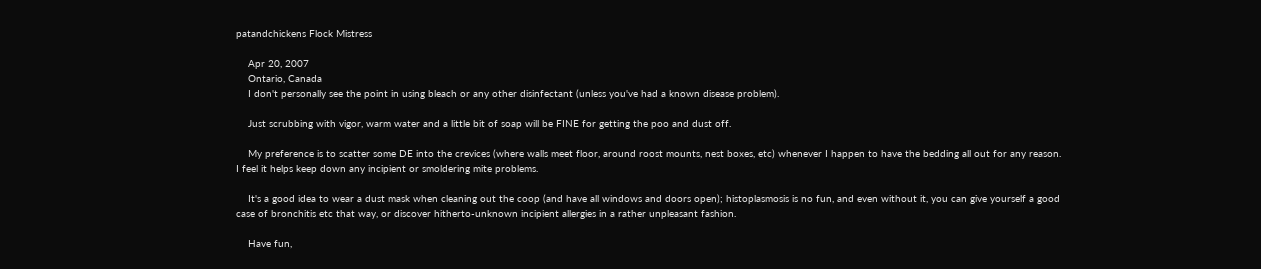patandchickens Flock Mistress

    Apr 20, 2007
    Ontario, Canada
    I don't personally see the point in using bleach or any other disinfectant (unless you've had a known disease problem).

    Just scrubbing with vigor, warm water and a little bit of soap will be FINE for getting the poo and dust off.

    My preference is to scatter some DE into the crevices (where walls meet floor, around roost mounts, nest boxes, etc) whenever I happen to have the bedding all out for any reason. I feel it helps keep down any incipient or smoldering mite problems.

    It's a good idea to wear a dust mask when cleaning out the coop (and have all windows and doors open); histoplasmosis is no fun, and even without it, you can give yourself a good case of bronchitis etc that way, or discover hitherto-unknown incipient allergies in a rather unpleasant fashion.

    Have fun,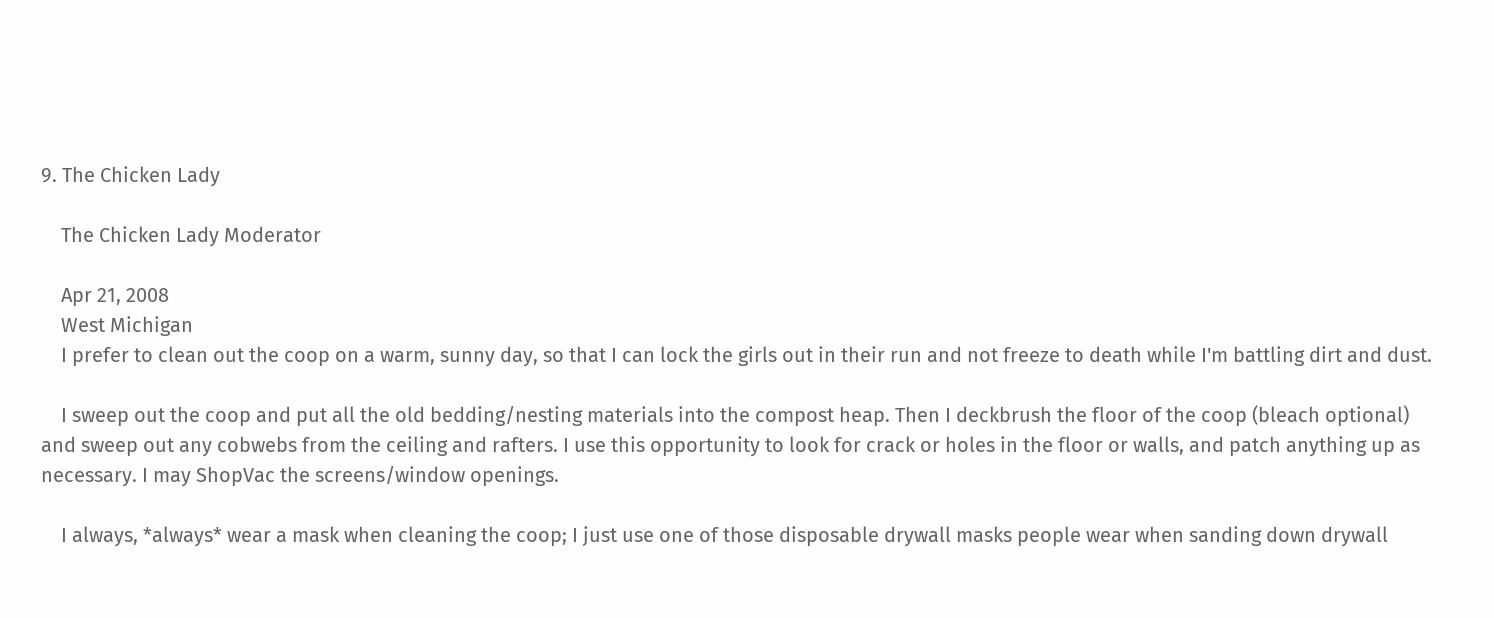9. The Chicken Lady

    The Chicken Lady Moderator

    Apr 21, 2008
    West Michigan
    I prefer to clean out the coop on a warm, sunny day, so that I can lock the girls out in their run and not freeze to death while I'm battling dirt and dust.

    I sweep out the coop and put all the old bedding/nesting materials into the compost heap. Then I deckbrush the floor of the coop (bleach optional) and sweep out any cobwebs from the ceiling and rafters. I use this opportunity to look for crack or holes in the floor or walls, and patch anything up as necessary. I may ShopVac the screens/window openings.

    I always, *always* wear a mask when cleaning the coop; I just use one of those disposable drywall masks people wear when sanding down drywall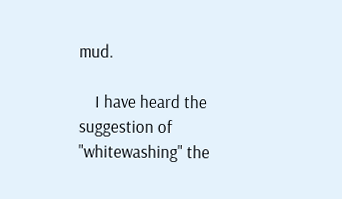mud.

    I have heard the suggestion of "whitewashing" the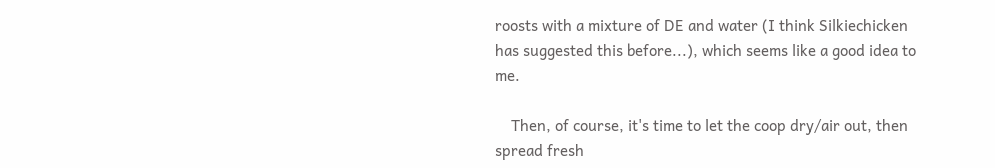roosts with a mixture of DE and water (I think Silkiechicken has suggested this before...), which seems like a good idea to me.

    Then, of course, it's time to let the coop dry/air out, then spread fresh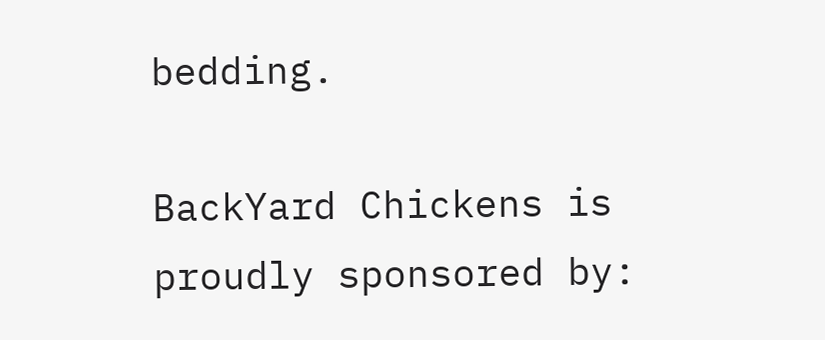bedding.

BackYard Chickens is proudly sponsored by: